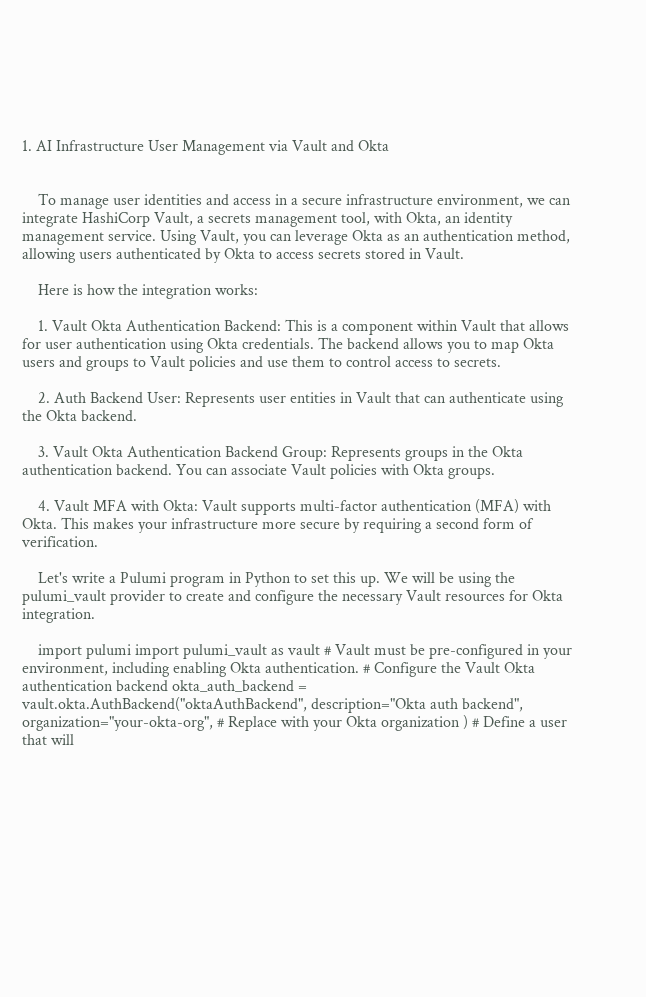1. AI Infrastructure User Management via Vault and Okta


    To manage user identities and access in a secure infrastructure environment, we can integrate HashiCorp Vault, a secrets management tool, with Okta, an identity management service. Using Vault, you can leverage Okta as an authentication method, allowing users authenticated by Okta to access secrets stored in Vault.

    Here is how the integration works:

    1. Vault Okta Authentication Backend: This is a component within Vault that allows for user authentication using Okta credentials. The backend allows you to map Okta users and groups to Vault policies and use them to control access to secrets.

    2. Auth Backend User: Represents user entities in Vault that can authenticate using the Okta backend.

    3. Vault Okta Authentication Backend Group: Represents groups in the Okta authentication backend. You can associate Vault policies with Okta groups.

    4. Vault MFA with Okta: Vault supports multi-factor authentication (MFA) with Okta. This makes your infrastructure more secure by requiring a second form of verification.

    Let's write a Pulumi program in Python to set this up. We will be using the pulumi_vault provider to create and configure the necessary Vault resources for Okta integration.

    import pulumi import pulumi_vault as vault # Vault must be pre-configured in your environment, including enabling Okta authentication. # Configure the Vault Okta authentication backend okta_auth_backend = vault.okta.AuthBackend("oktaAuthBackend", description="Okta auth backend", organization="your-okta-org", # Replace with your Okta organization ) # Define a user that will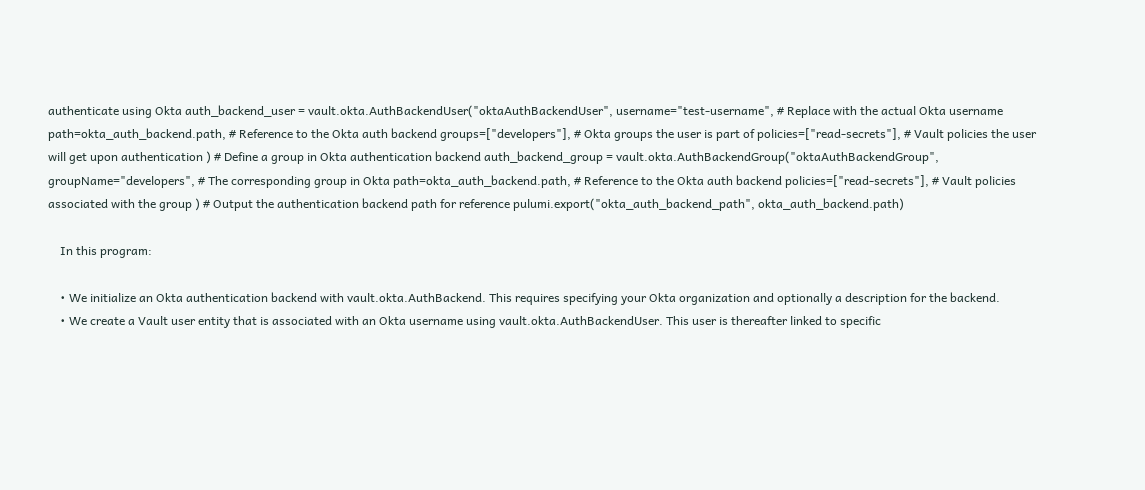authenticate using Okta auth_backend_user = vault.okta.AuthBackendUser("oktaAuthBackendUser", username="test-username", # Replace with the actual Okta username path=okta_auth_backend.path, # Reference to the Okta auth backend groups=["developers"], # Okta groups the user is part of policies=["read-secrets"], # Vault policies the user will get upon authentication ) # Define a group in Okta authentication backend auth_backend_group = vault.okta.AuthBackendGroup("oktaAuthBackendGroup", groupName="developers", # The corresponding group in Okta path=okta_auth_backend.path, # Reference to the Okta auth backend policies=["read-secrets"], # Vault policies associated with the group ) # Output the authentication backend path for reference pulumi.export("okta_auth_backend_path", okta_auth_backend.path)

    In this program:

    • We initialize an Okta authentication backend with vault.okta.AuthBackend. This requires specifying your Okta organization and optionally a description for the backend.
    • We create a Vault user entity that is associated with an Okta username using vault.okta.AuthBackendUser. This user is thereafter linked to specific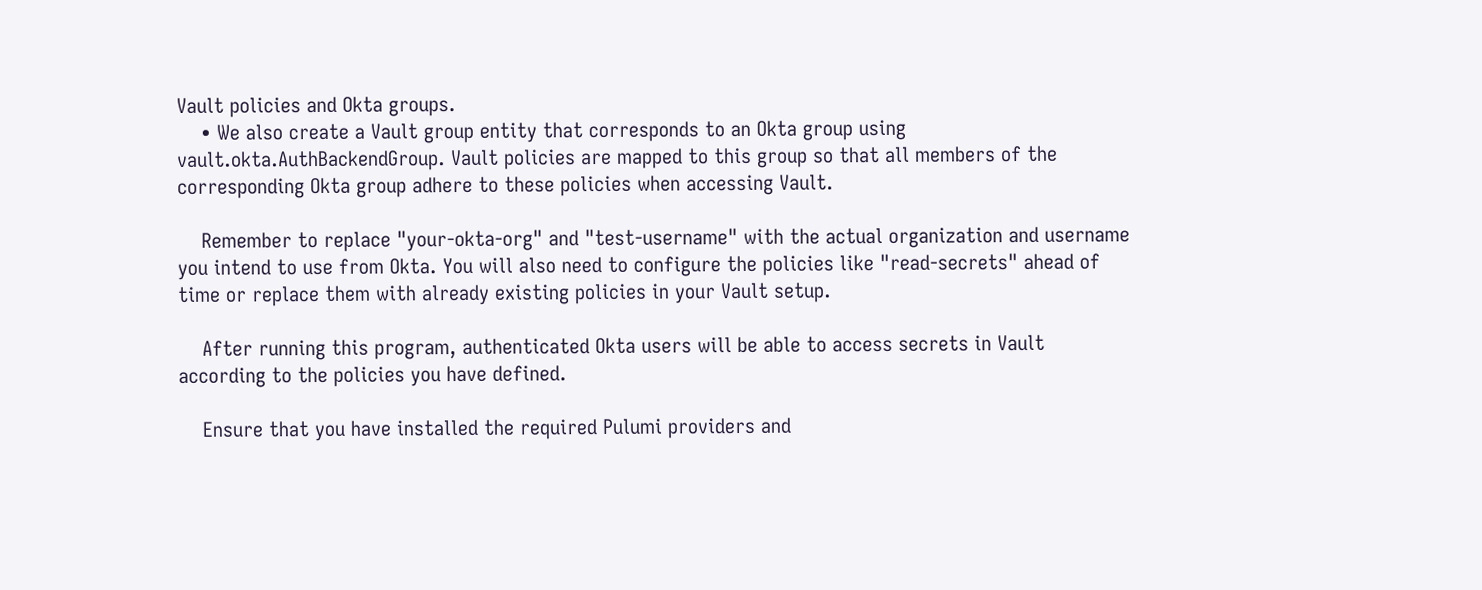Vault policies and Okta groups.
    • We also create a Vault group entity that corresponds to an Okta group using vault.okta.AuthBackendGroup. Vault policies are mapped to this group so that all members of the corresponding Okta group adhere to these policies when accessing Vault.

    Remember to replace "your-okta-org" and "test-username" with the actual organization and username you intend to use from Okta. You will also need to configure the policies like "read-secrets" ahead of time or replace them with already existing policies in your Vault setup.

    After running this program, authenticated Okta users will be able to access secrets in Vault according to the policies you have defined.

    Ensure that you have installed the required Pulumi providers and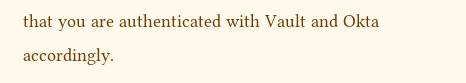that you are authenticated with Vault and Okta accordingly.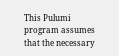This Pulumi program assumes that the necessary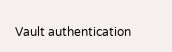Vault authentication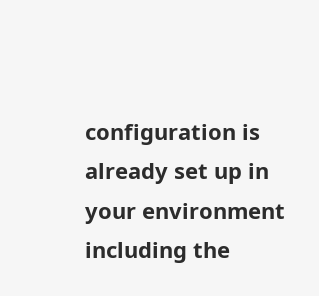configuration is already set up in your environment including the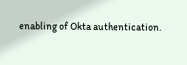enabling of Okta authentication.